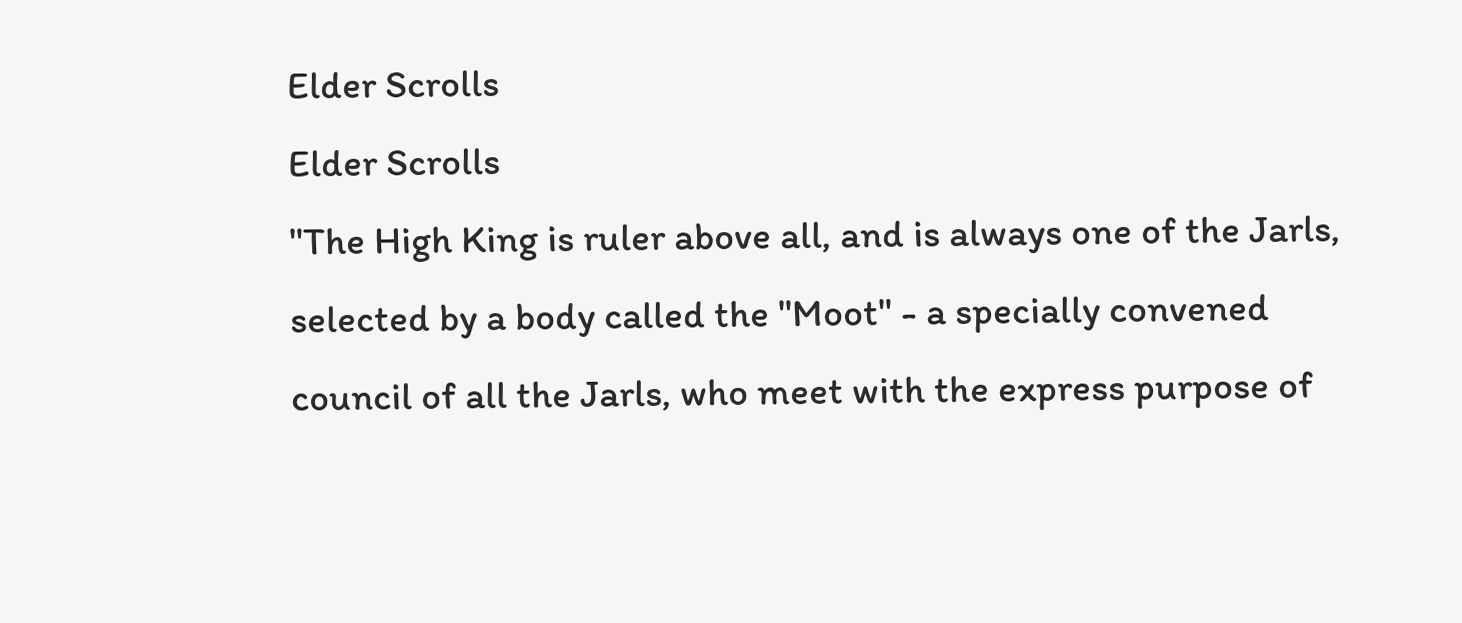Elder Scrolls
Elder Scrolls
"The High King is ruler above all, and is always one of the Jarls, selected by a body called the "Moot" - a specially convened council of all the Jarls, who meet with the express purpose of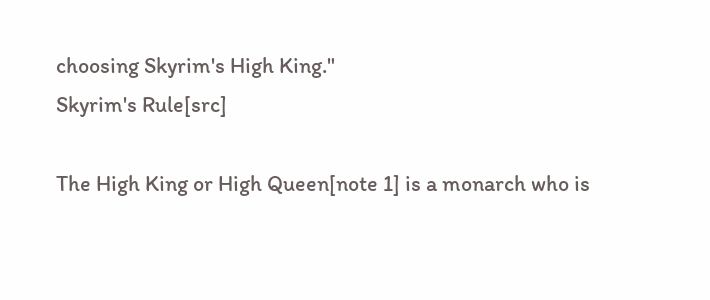choosing Skyrim's High King."
Skyrim's Rule[src]

The High King or High Queen[note 1] is a monarch who is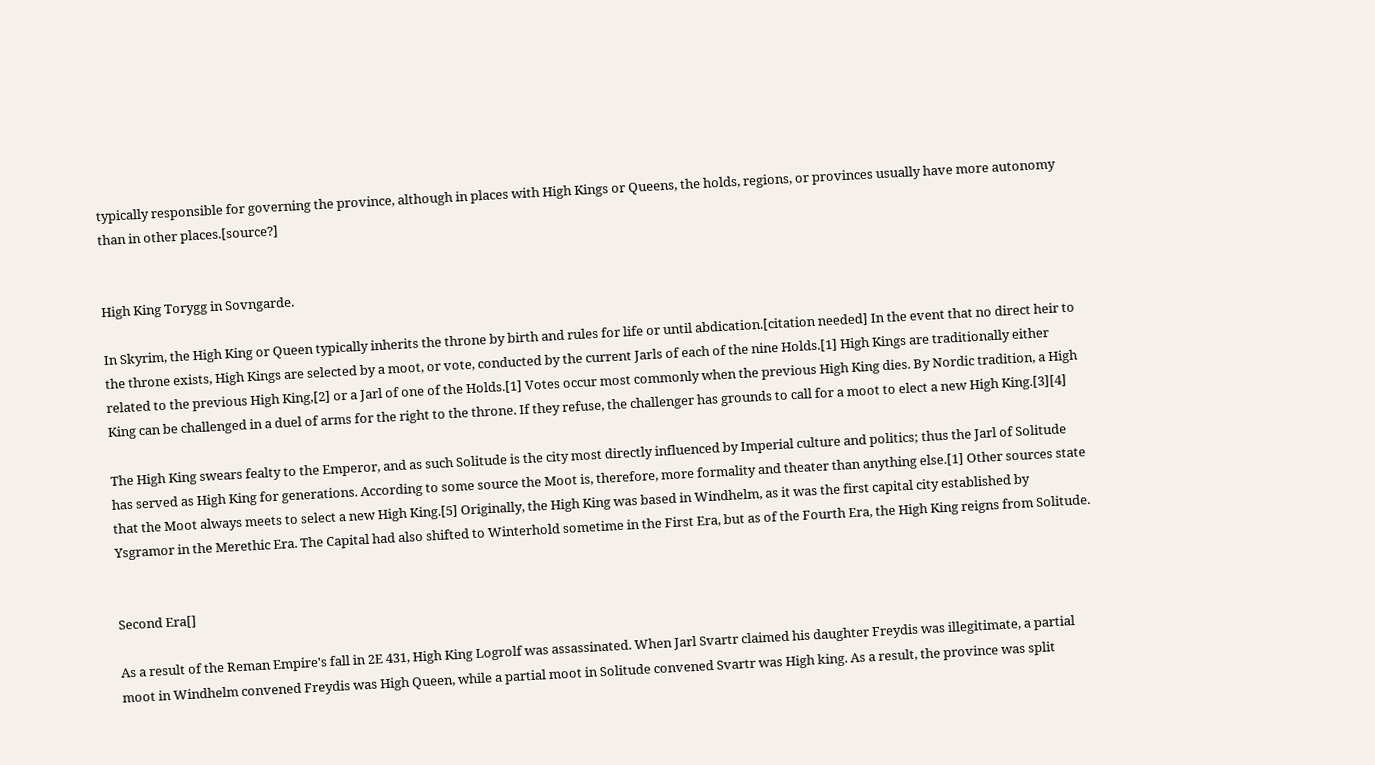typically responsible for governing the province, although in places with High Kings or Queens, the holds, regions, or provinces usually have more autonomy than in other places.[source?]


High King Torygg in Sovngarde.

In Skyrim, the High King or Queen typically inherits the throne by birth and rules for life or until abdication.[citation needed] In the event that no direct heir to the throne exists, High Kings are selected by a moot, or vote, conducted by the current Jarls of each of the nine Holds.[1] High Kings are traditionally either related to the previous High King,[2] or a Jarl of one of the Holds.[1] Votes occur most commonly when the previous High King dies. By Nordic tradition, a High King can be challenged in a duel of arms for the right to the throne. If they refuse, the challenger has grounds to call for a moot to elect a new High King.[3][4]

The High King swears fealty to the Emperor, and as such Solitude is the city most directly influenced by Imperial culture and politics; thus the Jarl of Solitude has served as High King for generations. According to some source the Moot is, therefore, more formality and theater than anything else.[1] Other sources state that the Moot always meets to select a new High King.[5] Originally, the High King was based in Windhelm, as it was the first capital city established by Ysgramor in the Merethic Era. The Capital had also shifted to Winterhold sometime in the First Era, but as of the Fourth Era, the High King reigns from Solitude.


Second Era[]

As a result of the Reman Empire's fall in 2E 431, High King Logrolf was assassinated. When Jarl Svartr claimed his daughter Freydis was illegitimate, a partial moot in Windhelm convened Freydis was High Queen, while a partial moot in Solitude convened Svartr was High king. As a result, the province was split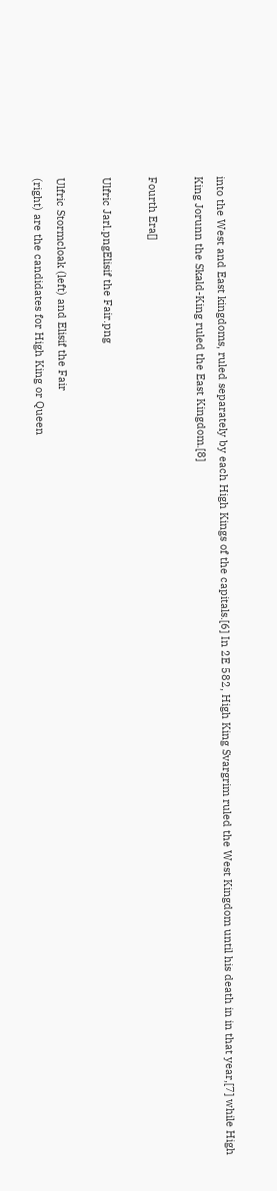into the West and East kingdoms, ruled separately by each High Kings of the capitals.[6] In 2E 582, High King Svargrim ruled the West Kingdom until his death in in that year,[7] while High King Jorunn the Skald-King ruled the East Kingdom.[8]

Fourth Era[]

Ulfric Jarl.pngElisif the Fair.png

Ulfric Stormcloak (left) and Elisif the Fair
(right) are the candidates for High King or Queen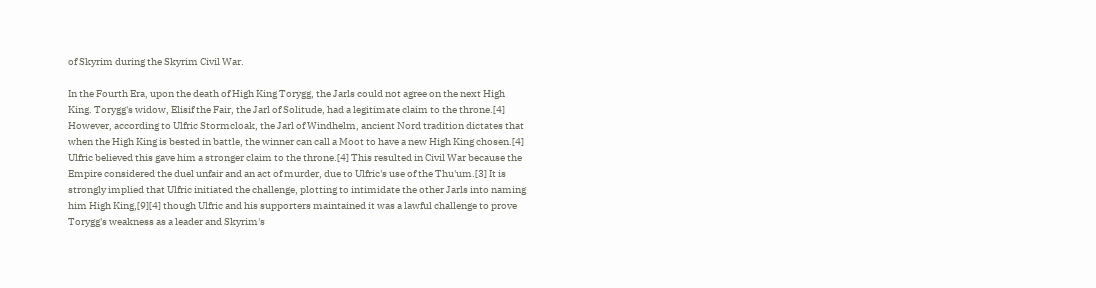of Skyrim during the Skyrim Civil War.

In the Fourth Era, upon the death of High King Torygg, the Jarls could not agree on the next High King. Torygg's widow, Elisif the Fair, the Jarl of Solitude, had a legitimate claim to the throne.[4] However, according to Ulfric Stormcloak, the Jarl of Windhelm, ancient Nord tradition dictates that when the High King is bested in battle, the winner can call a Moot to have a new High King chosen.[4] Ulfric believed this gave him a stronger claim to the throne.[4] This resulted in Civil War because the Empire considered the duel unfair and an act of murder, due to Ulfric's use of the Thu'um.[3] It is strongly implied that Ulfric initiated the challenge, plotting to intimidate the other Jarls into naming him High King,[9][4] though Ulfric and his supporters maintained it was a lawful challenge to prove Torygg's weakness as a leader and Skyrim's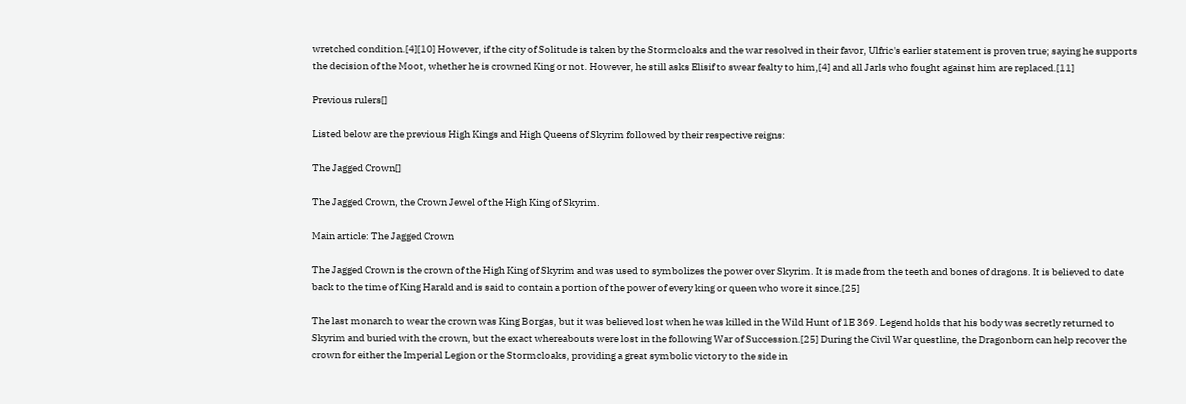wretched condition.[4][10] However, if the city of Solitude is taken by the Stormcloaks and the war resolved in their favor, Ulfric's earlier statement is proven true; saying he supports the decision of the Moot, whether he is crowned King or not. However, he still asks Elisif to swear fealty to him,[4] and all Jarls who fought against him are replaced.[11]

Previous rulers[]

Listed below are the previous High Kings and High Queens of Skyrim followed by their respective reigns:

The Jagged Crown[]

The Jagged Crown, the Crown Jewel of the High King of Skyrim.

Main article: The Jagged Crown

The Jagged Crown is the crown of the High King of Skyrim and was used to symbolizes the power over Skyrim. It is made from the teeth and bones of dragons. It is believed to date back to the time of King Harald and is said to contain a portion of the power of every king or queen who wore it since.[25]

The last monarch to wear the crown was King Borgas, but it was believed lost when he was killed in the Wild Hunt of 1E 369. Legend holds that his body was secretly returned to Skyrim and buried with the crown, but the exact whereabouts were lost in the following War of Succession.[25] During the Civil War questline, the Dragonborn can help recover the crown for either the Imperial Legion or the Stormcloaks, providing a great symbolic victory to the side in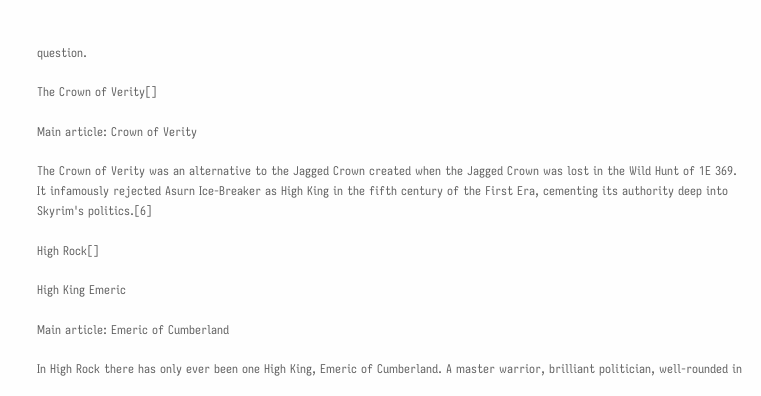question.

The Crown of Verity[]

Main article: Crown of Verity

The Crown of Verity was an alternative to the Jagged Crown created when the Jagged Crown was lost in the Wild Hunt of 1E 369. It infamously rejected Asurn Ice-Breaker as High King in the fifth century of the First Era, cementing its authority deep into Skyrim's politics.[6]

High Rock[]

High King Emeric

Main article: Emeric of Cumberland

In High Rock there has only ever been one High King, Emeric of Cumberland. A master warrior, brilliant politician, well-rounded in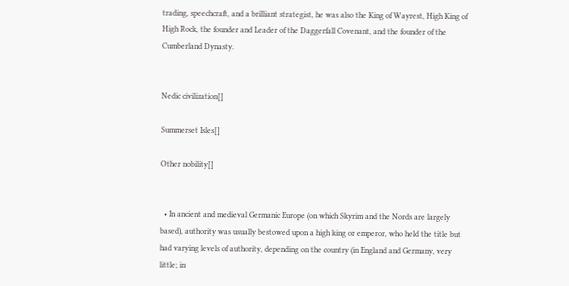trading, speechcraft, and a brilliant strategist, he was also the King of Wayrest, High King of High Rock, the founder and Leader of the Daggerfall Covenant, and the founder of the Cumberland Dynasty.


Nedic civilization[]

Summerset Isles[]

Other nobility[]


  • In ancient and medieval Germanic Europe (on which Skyrim and the Nords are largely based), authority was usually bestowed upon a high king or emperor, who held the title but had varying levels of authority, depending on the country (in England and Germany, very little; in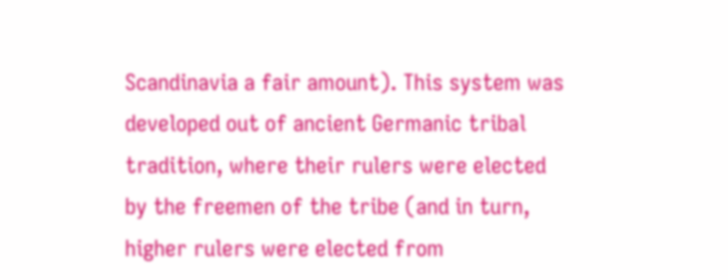Scandinavia a fair amount). This system was developed out of ancient Germanic tribal tradition, where their rulers were elected by the freemen of the tribe (and in turn, higher rulers were elected from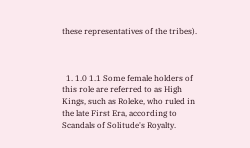these representatives of the tribes).



  1. 1.0 1.1 Some female holders of this role are referred to as High Kings, such as Roleke, who ruled in the late First Era, according to Scandals of Solitude's Royalty.